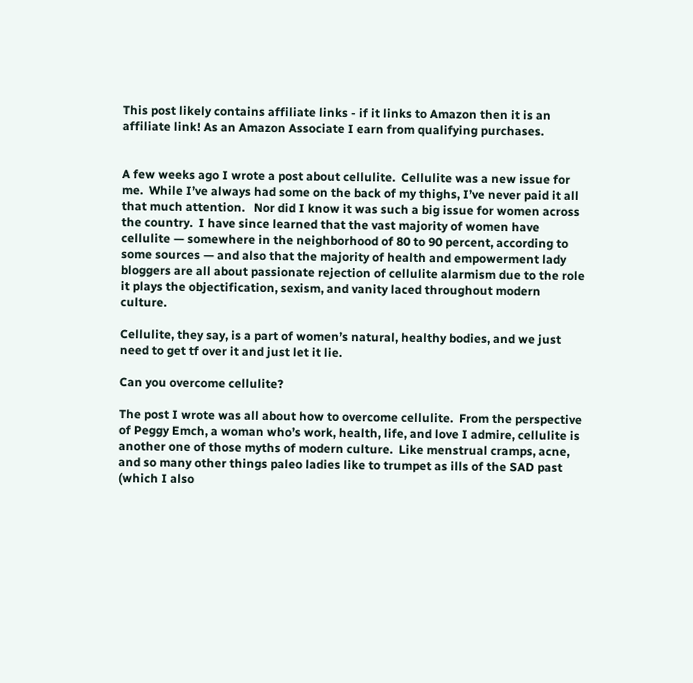This post likely contains affiliate links - if it links to Amazon then it is an affiliate link! As an Amazon Associate I earn from qualifying purchases.


A few weeks ago I wrote a post about cellulite.  Cellulite was a new issue for me.  While I’ve always had some on the back of my thighs, I’ve never paid it all that much attention.   Nor did I know it was such a big issue for women across the country.  I have since learned that the vast majority of women have cellulite — somewhere in the neighborhood of 80 to 90 percent, according to some sources — and also that the majority of health and empowerment lady bloggers are all about passionate rejection of cellulite alarmism due to the role it plays the objectification, sexism, and vanity laced throughout modern culture.

Cellulite, they say, is a part of women’s natural, healthy bodies, and we just need to get tf over it and just let it lie.

Can you overcome cellulite?

The post I wrote was all about how to overcome cellulite.  From the perspective of Peggy Emch, a woman who’s work, health, life, and love I admire, cellulite is another one of those myths of modern culture.  Like menstrual cramps, acne, and so many other things paleo ladies like to trumpet as ills of the SAD past (which I also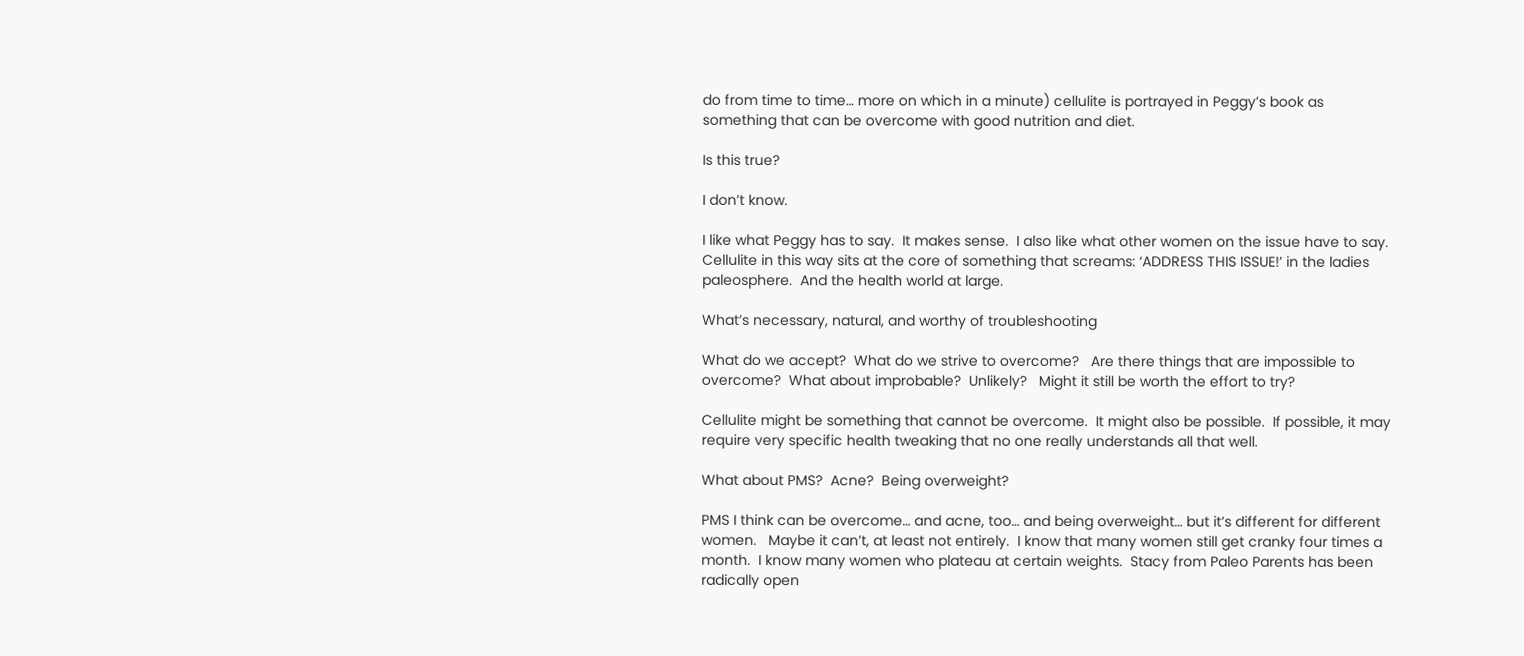do from time to time… more on which in a minute) cellulite is portrayed in Peggy’s book as something that can be overcome with good nutrition and diet.

Is this true?

I don’t know.

I like what Peggy has to say.  It makes sense.  I also like what other women on the issue have to say.  Cellulite in this way sits at the core of something that screams: ‘ADDRESS THIS ISSUE!’ in the ladies paleosphere.  And the health world at large.

What’s necessary, natural, and worthy of troubleshooting

What do we accept?  What do we strive to overcome?   Are there things that are impossible to overcome?  What about improbable?  Unlikely?   Might it still be worth the effort to try?

Cellulite might be something that cannot be overcome.  It might also be possible.  If possible, it may require very specific health tweaking that no one really understands all that well.

What about PMS?  Acne?  Being overweight?

PMS I think can be overcome… and acne, too… and being overweight… but it’s different for different women.   Maybe it can’t, at least not entirely.  I know that many women still get cranky four times a month.  I know many women who plateau at certain weights.  Stacy from Paleo Parents has been radically open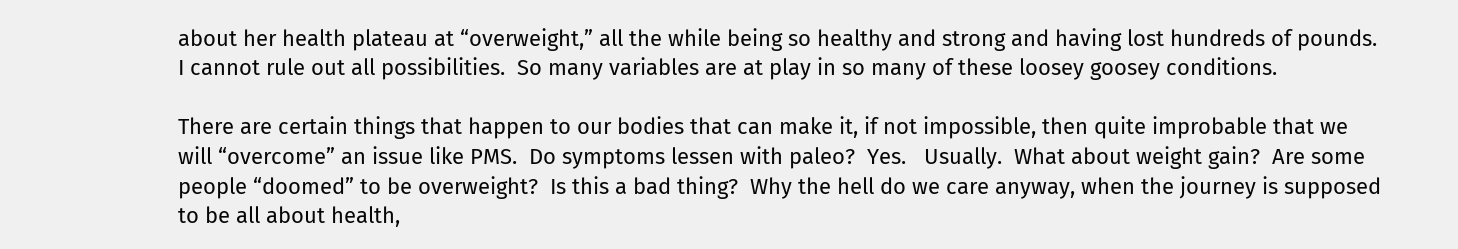about her health plateau at “overweight,” all the while being so healthy and strong and having lost hundreds of pounds.  I cannot rule out all possibilities.  So many variables are at play in so many of these loosey goosey conditions.

There are certain things that happen to our bodies that can make it, if not impossible, then quite improbable that we will “overcome” an issue like PMS.  Do symptoms lessen with paleo?  Yes.   Usually.  What about weight gain?  Are some people “doomed” to be overweight?  Is this a bad thing?  Why the hell do we care anyway, when the journey is supposed to be all about health,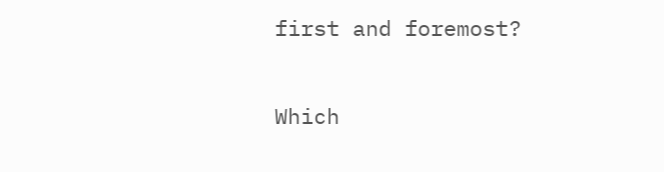first and foremost?

Which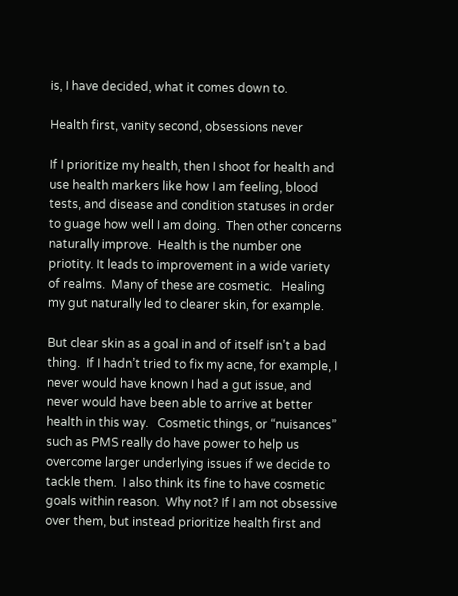is, I have decided, what it comes down to.

Health first, vanity second, obsessions never

If I prioritize my health, then I shoot for health and use health markers like how I am feeling, blood tests, and disease and condition statuses in order to guage how well I am doing.  Then other concerns naturally improve.  Health is the number one priotity. It leads to improvement in a wide variety of realms.  Many of these are cosmetic.   Healing my gut naturally led to clearer skin, for example.

But clear skin as a goal in and of itself isn’t a bad thing.  If I hadn’t tried to fix my acne, for example, I never would have known I had a gut issue, and never would have been able to arrive at better health in this way.   Cosmetic things, or “nuisances” such as PMS really do have power to help us overcome larger underlying issues if we decide to tackle them.  I also think its fine to have cosmetic goals within reason.  Why not? If I am not obsessive over them, but instead prioritize health first and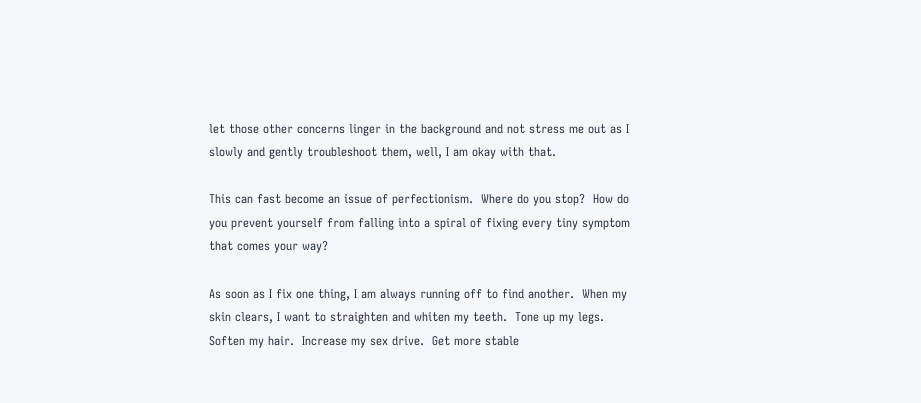let those other concerns linger in the background and not stress me out as I slowly and gently troubleshoot them, well, I am okay with that.

This can fast become an issue of perfectionism.  Where do you stop?  How do you prevent yourself from falling into a spiral of fixing every tiny symptom that comes your way?

As soon as I fix one thing, I am always running off to find another.  When my skin clears, I want to straighten and whiten my teeth.  Tone up my legs.   Soften my hair.  Increase my sex drive.  Get more stable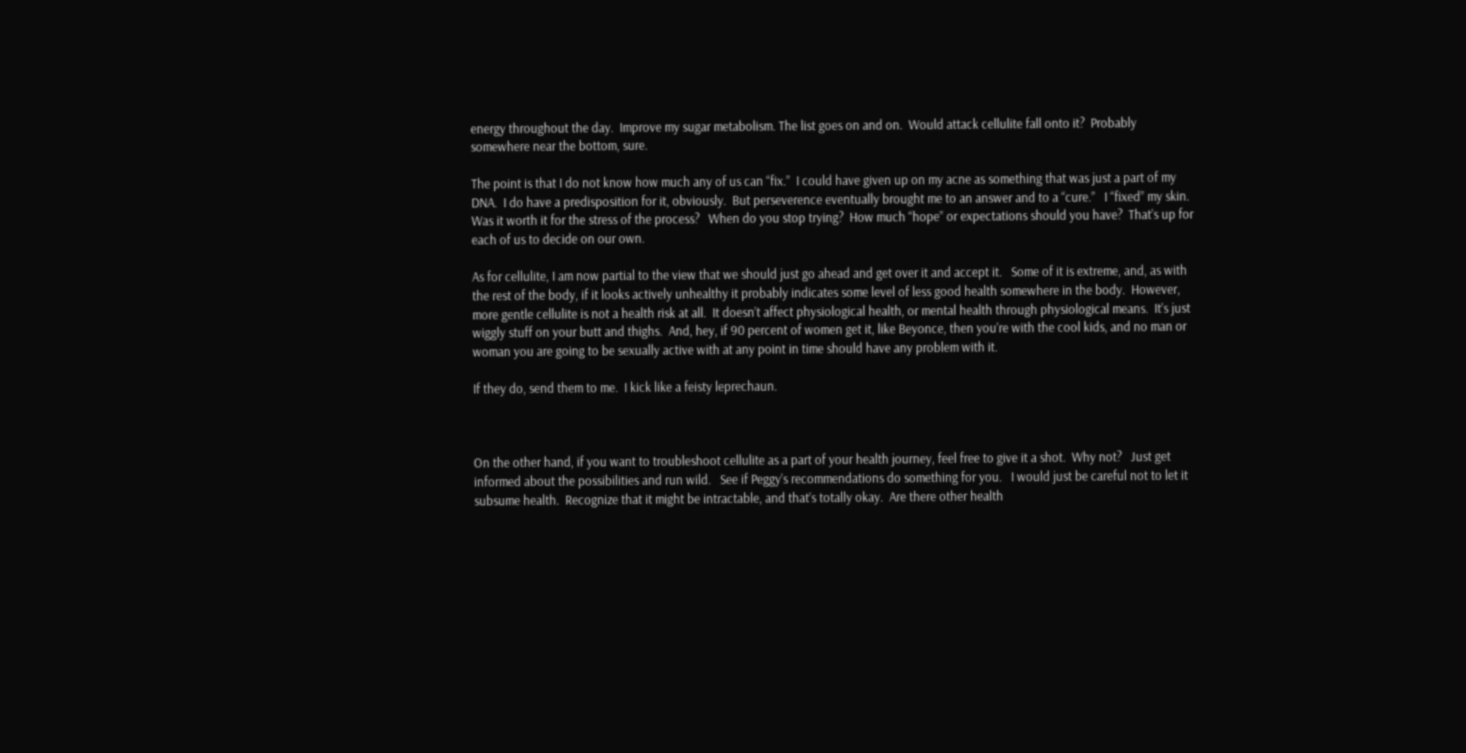energy throughout the day.  Improve my sugar metabolism. The list goes on and on.  Would attack cellulite fall onto it?  Probably somewhere near the bottom, sure.

The point is that I do not know how much any of us can “fix.”  I could have given up on my acne as something that was just a part of my DNA.  I do have a predisposition for it, obviously.  But perseverence eventually brought me to an answer and to a “cure.”   I “fixed” my skin.   Was it worth it for the stress of the process?   When do you stop trying?  How much “hope” or expectations should you have?  That’s up for each of us to decide on our own.

As for cellulite, I am now partial to the view that we should just go ahead and get over it and accept it.   Some of it is extreme, and, as with the rest of the body, if it looks actively unhealthy it probably indicates some level of less good health somewhere in the body.  However, more gentle cellulite is not a health risk at all.  It doesn’t affect physiological health, or mental health through physiological means.  It’s just wiggly stuff on your butt and thighs.  And, hey, if 90 percent of women get it, like Beyonce, then you’re with the cool kids, and no man or woman you are going to be sexually active with at any point in time should have any problem with it.

If they do, send them to me.  I kick like a feisty leprechaun.



On the other hand, if you want to troubleshoot cellulite as a part of your health journey, feel free to give it a shot.  Why not?   Just get informed about the possibilities and run wild.   See if Peggy’s recommendations do something for you.   I would just be careful not to let it subsume health.  Recognize that it might be intractable, and that’s totally okay.  Are there other health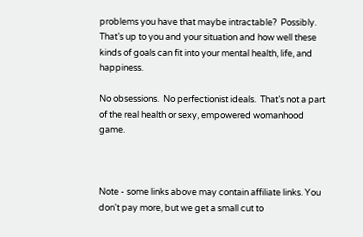problems you have that maybe intractable?  Possibly.   That’s up to you and your situation and how well these kinds of goals can fit into your mental health, life, and happiness.

No obsessions.  No perfectionist ideals.  That’s not a part of the real health or sexy, empowered womanhood game.



Note - some links above may contain affiliate links. You don't pay more, but we get a small cut to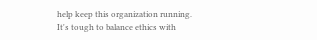help keep this organization running. It's tough to balance ethics with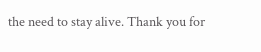the need to stay alive. Thank you for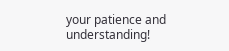your patience and understanding!